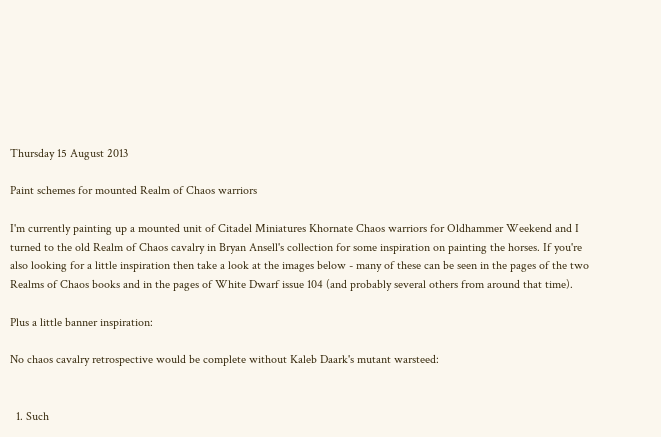Thursday 15 August 2013

Paint schemes for mounted Realm of Chaos warriors

I'm currently painting up a mounted unit of Citadel Miniatures Khornate Chaos warriors for Oldhammer Weekend and I turned to the old Realm of Chaos cavalry in Bryan Ansell's collection for some inspiration on painting the horses. If you're also looking for a little inspiration then take a look at the images below - many of these can be seen in the pages of the two Realms of Chaos books and in the pages of White Dwarf issue 104 (and probably several others from around that time).

Plus a little banner inspiration:

No chaos cavalry retrospective would be complete without Kaleb Daark's mutant warsteed:


  1. Such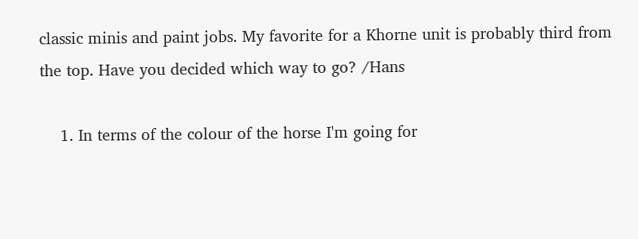classic minis and paint jobs. My favorite for a Khorne unit is probably third from the top. Have you decided which way to go? /Hans

    1. In terms of the colour of the horse I'm going for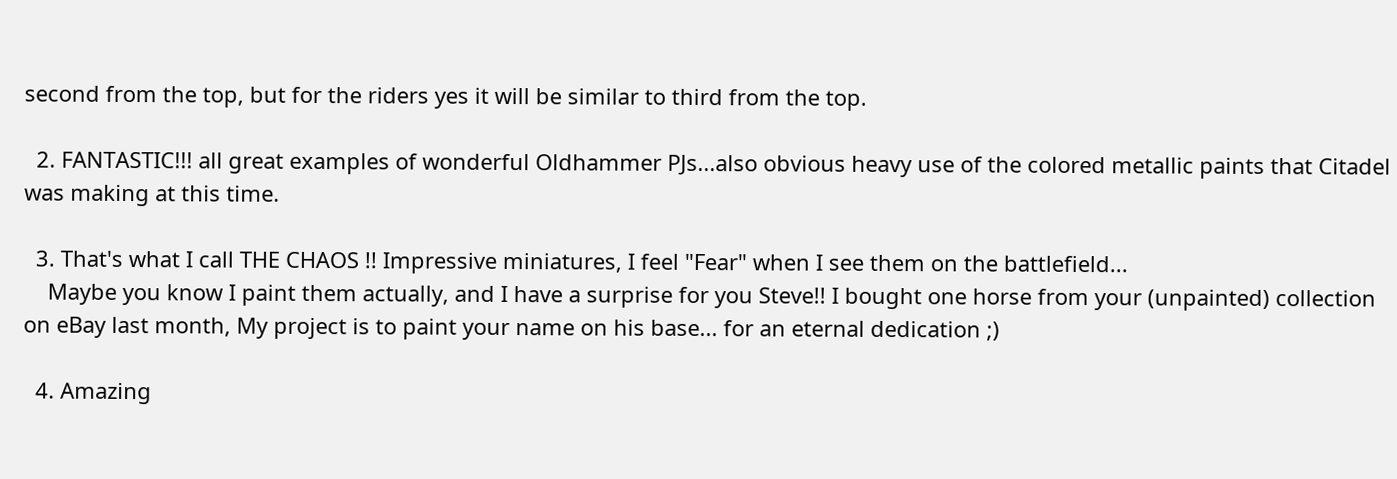second from the top, but for the riders yes it will be similar to third from the top.

  2. FANTASTIC!!! all great examples of wonderful Oldhammer PJs...also obvious heavy use of the colored metallic paints that Citadel was making at this time.

  3. That's what I call THE CHAOS !! Impressive miniatures, I feel "Fear" when I see them on the battlefield...
    Maybe you know I paint them actually, and I have a surprise for you Steve!! I bought one horse from your (unpainted) collection on eBay last month, My project is to paint your name on his base... for an eternal dedication ;)

  4. Amazing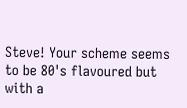Steve! Your scheme seems to be 80's flavoured but with a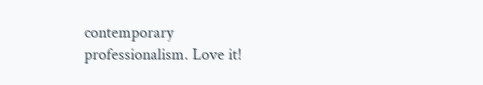contemporary professionalism. Love it!